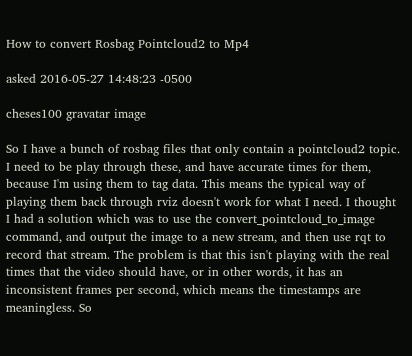How to convert Rosbag Pointcloud2 to Mp4

asked 2016-05-27 14:48:23 -0500

cheses100 gravatar image

So I have a bunch of rosbag files that only contain a pointcloud2 topic. I need to be play through these, and have accurate times for them, because I'm using them to tag data. This means the typical way of playing them back through rviz doesn't work for what I need. I thought I had a solution which was to use the convert_pointcloud_to_image command, and output the image to a new stream, and then use rqt to record that stream. The problem is that this isn't playing with the real times that the video should have, or in other words, it has an inconsistent frames per second, which means the timestamps are meaningless. So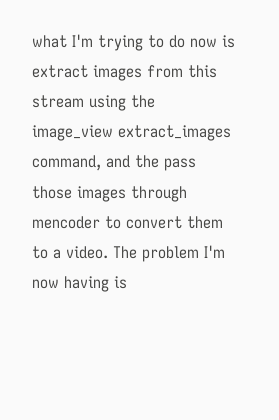what I'm trying to do now is extract images from this stream using the image_view extract_images command, and the pass those images through mencoder to convert them to a video. The problem I'm now having is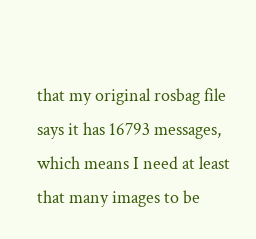that my original rosbag file says it has 16793 messages, which means I need at least that many images to be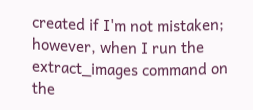created if I'm not mistaken; however, when I run the extract_images command on the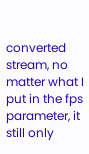converted stream, no matter what I put in the fps parameter, it still only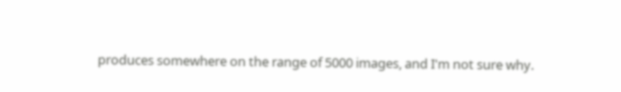produces somewhere on the range of 5000 images, and I'm not sure why.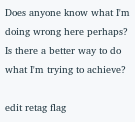Does anyone know what I'm doing wrong here perhaps? Is there a better way to do what I'm trying to achieve?

edit retag flag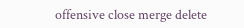offensive close merge delete